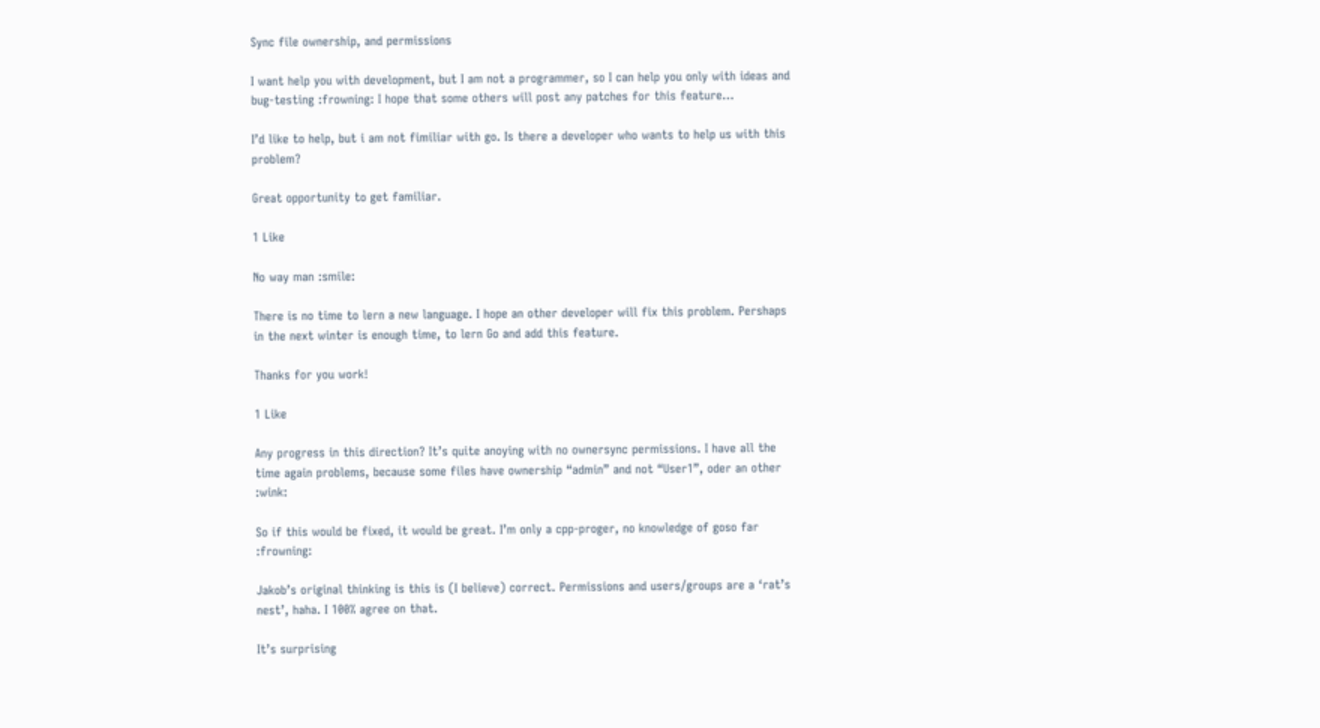Sync file ownership, and permissions

I want help you with development, but I am not a programmer, so I can help you only with ideas and bug-testing :frowning: I hope that some others will post any patches for this feature…

I’d like to help, but i am not fimiliar with go. Is there a developer who wants to help us with this problem?

Great opportunity to get familiar.

1 Like

No way man :smile:

There is no time to lern a new language. I hope an other developer will fix this problem. Pershaps in the next winter is enough time, to lern Go and add this feature.

Thanks for you work!

1 Like

Any progress in this direction? It’s quite anoying with no ownersync permissions. I have all the time again problems, because some files have ownership “admin” and not “User1”, oder an other :wink:

So if this would be fixed, it would be great. I’m only a cpp-proger, no knowledge of goso far :frowning:

Jakob’s original thinking is this is (I believe) correct. Permissions and users/groups are a ‘rat’s nest’, haha. I 100% agree on that.

It’s surprising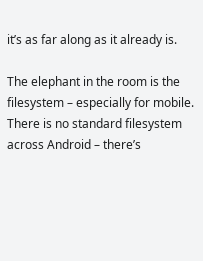it’s as far along as it already is.

The elephant in the room is the filesystem – especially for mobile. There is no standard filesystem across Android – there’s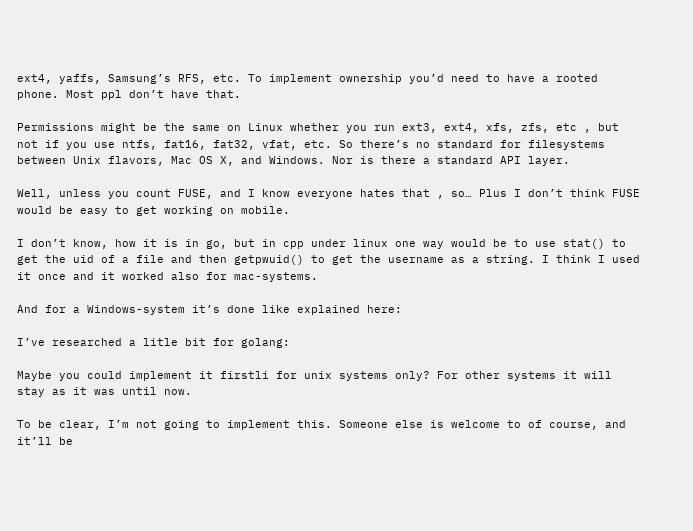ext4, yaffs, Samsung’s RFS, etc. To implement ownership you’d need to have a rooted phone. Most ppl don’t have that.

Permissions might be the same on Linux whether you run ext3, ext4, xfs, zfs, etc , but not if you use ntfs, fat16, fat32, vfat, etc. So there’s no standard for filesystems between Unix flavors, Mac OS X, and Windows. Nor is there a standard API layer.

Well, unless you count FUSE, and I know everyone hates that , so… Plus I don’t think FUSE would be easy to get working on mobile.

I don’t know, how it is in go, but in cpp under linux one way would be to use stat() to get the uid of a file and then getpwuid() to get the username as a string. I think I used it once and it worked also for mac-systems.

And for a Windows-system it’s done like explained here:

I’ve researched a litle bit for golang:

Maybe you could implement it firstli for unix systems only? For other systems it will stay as it was until now.

To be clear, I’m not going to implement this. Someone else is welcome to of course, and it’ll be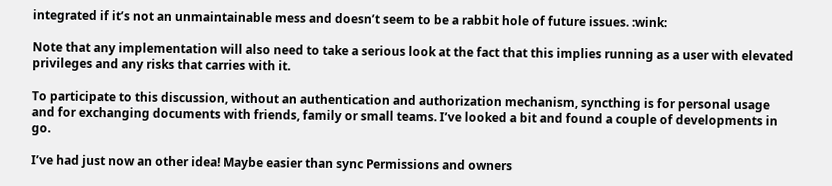integrated if it’s not an unmaintainable mess and doesn’t seem to be a rabbit hole of future issues. :wink:

Note that any implementation will also need to take a serious look at the fact that this implies running as a user with elevated privileges and any risks that carries with it.

To participate to this discussion, without an authentication and authorization mechanism, syncthing is for personal usage and for exchanging documents with friends, family or small teams. I’ve looked a bit and found a couple of developments in go.

I’ve had just now an other idea! Maybe easier than sync Permissions and owners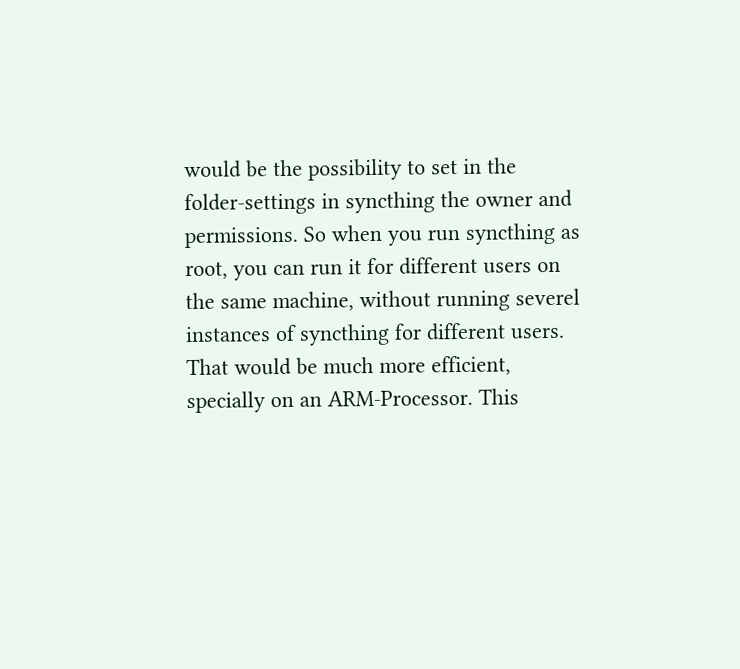would be the possibility to set in the folder-settings in syncthing the owner and permissions. So when you run syncthing as root, you can run it for different users on the same machine, without running severel instances of syncthing for different users. That would be much more efficient, specially on an ARM-Processor. This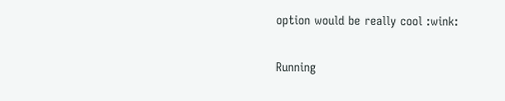option would be really cool :wink:

Running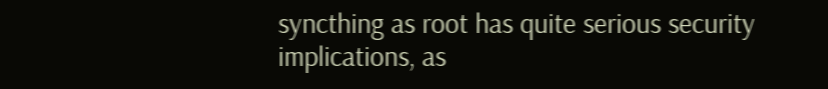syncthing as root has quite serious security implications, as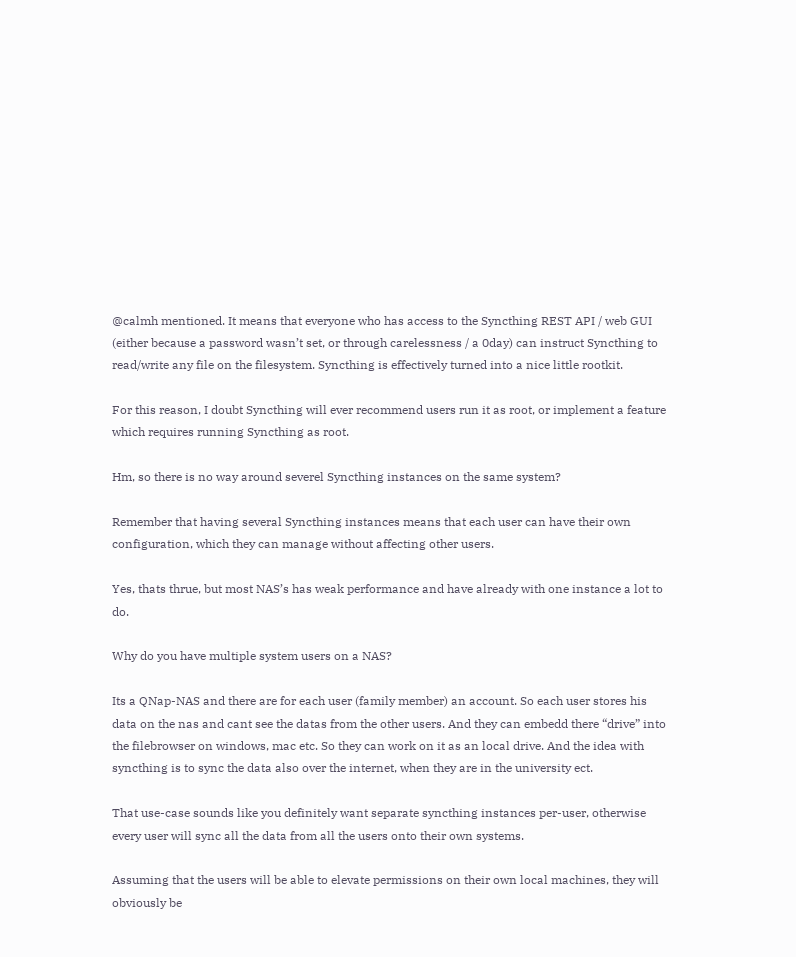@calmh mentioned. It means that everyone who has access to the Syncthing REST API / web GUI (either because a password wasn’t set, or through carelessness / a 0day) can instruct Syncthing to read/write any file on the filesystem. Syncthing is effectively turned into a nice little rootkit.

For this reason, I doubt Syncthing will ever recommend users run it as root, or implement a feature which requires running Syncthing as root.

Hm, so there is no way around severel Syncthing instances on the same system?

Remember that having several Syncthing instances means that each user can have their own configuration, which they can manage without affecting other users.

Yes, thats thrue, but most NAS’s has weak performance and have already with one instance a lot to do.

Why do you have multiple system users on a NAS?

Its a QNap-NAS and there are for each user (family member) an account. So each user stores his data on the nas and cant see the datas from the other users. And they can embedd there “drive” into the filebrowser on windows, mac etc. So they can work on it as an local drive. And the idea with syncthing is to sync the data also over the internet, when they are in the university ect.

That use-case sounds like you definitely want separate syncthing instances per-user, otherwise every user will sync all the data from all the users onto their own systems.

Assuming that the users will be able to elevate permissions on their own local machines, they will obviously be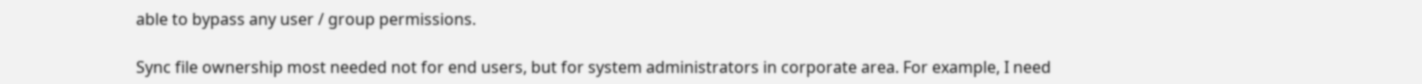able to bypass any user / group permissions.

Sync file ownership most needed not for end users, but for system administrators in corporate area. For example, I need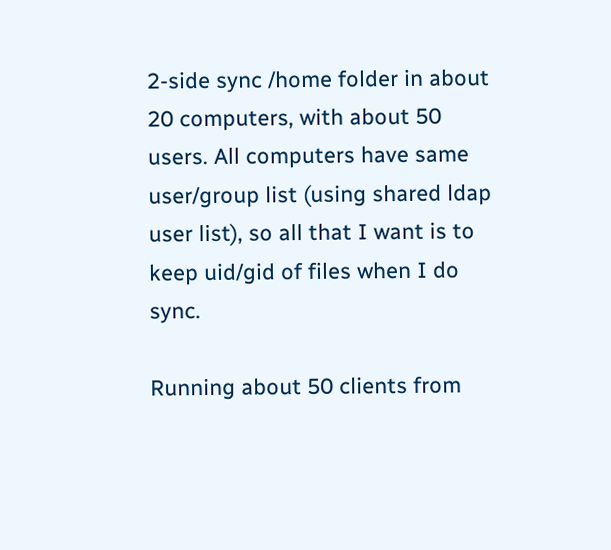2-side sync /home folder in about 20 computers, with about 50 users. All computers have same user/group list (using shared ldap user list), so all that I want is to keep uid/gid of files when I do sync.

Running about 50 clients from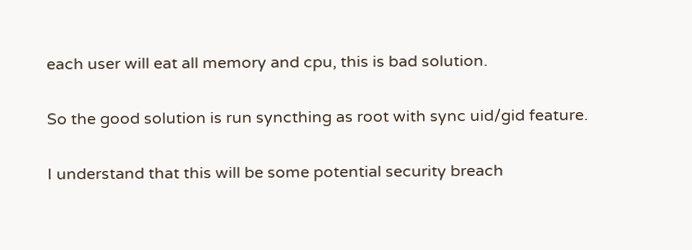each user will eat all memory and cpu, this is bad solution.

So the good solution is run syncthing as root with sync uid/gid feature.

I understand that this will be some potential security breach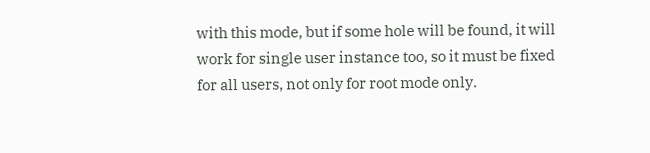with this mode, but if some hole will be found, it will work for single user instance too, so it must be fixed for all users, not only for root mode only.